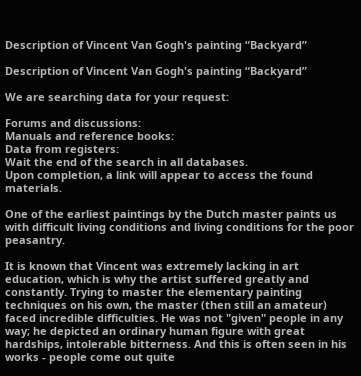Description of Vincent Van Gogh's painting “Backyard”

Description of Vincent Van Gogh's painting “Backyard”

We are searching data for your request:

Forums and discussions:
Manuals and reference books:
Data from registers:
Wait the end of the search in all databases.
Upon completion, a link will appear to access the found materials.

One of the earliest paintings by the Dutch master paints us with difficult living conditions and living conditions for the poor peasantry.

It is known that Vincent was extremely lacking in art education, which is why the artist suffered greatly and constantly. Trying to master the elementary painting techniques on his own, the master (then still an amateur) faced incredible difficulties. He was not "given" people in any way; he depicted an ordinary human figure with great hardships, intolerable bitterness. And this is often seen in his works - people come out quite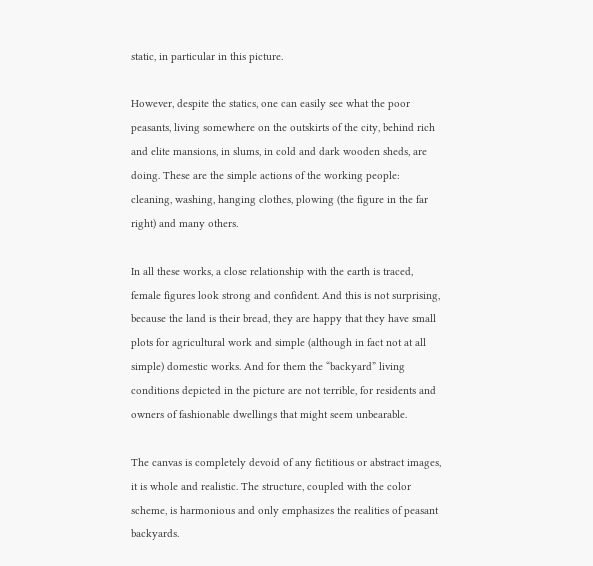static, in particular in this picture.

However, despite the statics, one can easily see what the poor peasants, living somewhere on the outskirts of the city, behind rich and elite mansions, in slums, in cold and dark wooden sheds, are doing. These are the simple actions of the working people: cleaning, washing, hanging clothes, plowing (the figure in the far right) and many others.

In all these works, a close relationship with the earth is traced, female figures look strong and confident. And this is not surprising, because the land is their bread, they are happy that they have small plots for agricultural work and simple (although in fact not at all simple) domestic works. And for them the “backyard” living conditions depicted in the picture are not terrible, for residents and owners of fashionable dwellings that might seem unbearable.

The canvas is completely devoid of any fictitious or abstract images, it is whole and realistic. The structure, coupled with the color scheme, is harmonious and only emphasizes the realities of peasant backyards.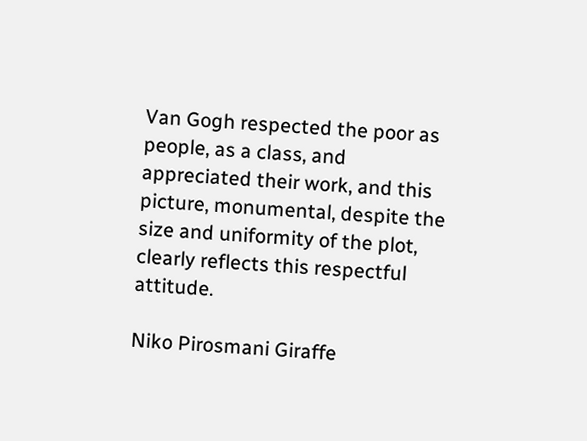Van Gogh respected the poor as people, as a class, and appreciated their work, and this picture, monumental, despite the size and uniformity of the plot, clearly reflects this respectful attitude.

Niko Pirosmani Giraffe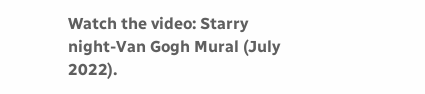Watch the video: Starry night-Van Gogh Mural (July 2022).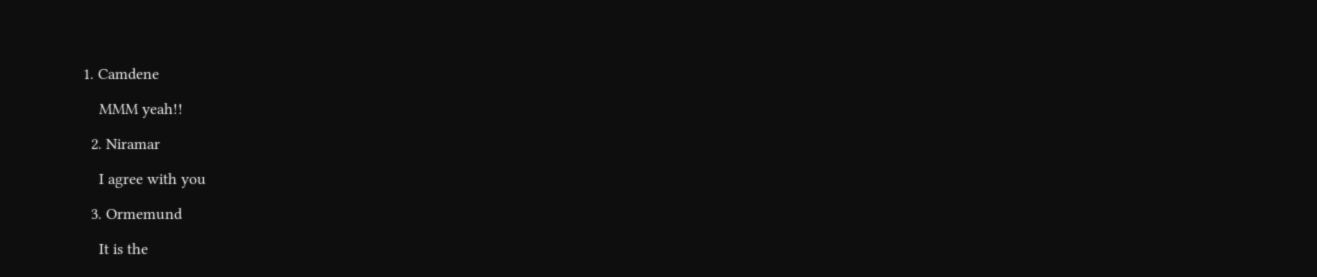1. Camdene

    MMM yeah!!

  2. Niramar

    I agree with you

  3. Ormemund

    It is the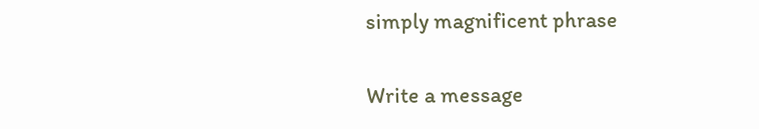simply magnificent phrase

Write a message